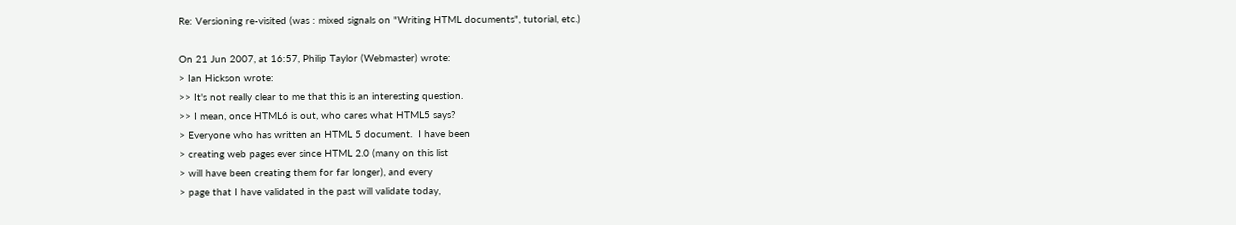Re: Versioning re-visited (was : mixed signals on "Writing HTML documents", tutorial, etc.)

On 21 Jun 2007, at 16:57, Philip Taylor (Webmaster) wrote:
> Ian Hickson wrote:
>> It's not really clear to me that this is an interesting question.
>> I mean, once HTML6 is out, who cares what HTML5 says?
> Everyone who has written an HTML 5 document.  I have been
> creating web pages ever since HTML 2.0 (many on this list
> will have been creating them for far longer), and every
> page that I have validated in the past will validate today,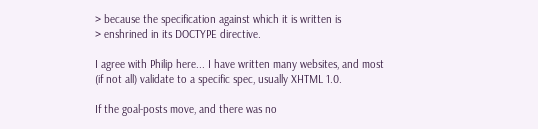> because the specification against which it is written is
> enshrined in its DOCTYPE directive.

I agree with Philip here... I have written many websites, and most
(if not all) validate to a specific spec, usually XHTML 1.0.

If the goal-posts move, and there was no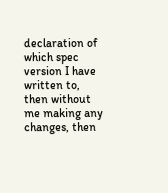declaration of which spec
version I have written to, then without me making any changes, then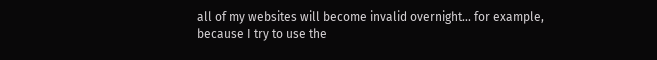all of my websites will become invalid overnight... for example,
because I try to use the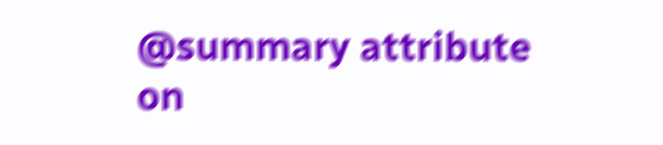@summary attribute on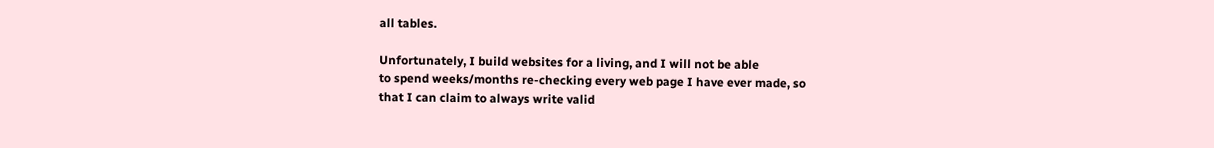all tables.

Unfortunately, I build websites for a living, and I will not be able
to spend weeks/months re-checking every web page I have ever made, so
that I can claim to always write valid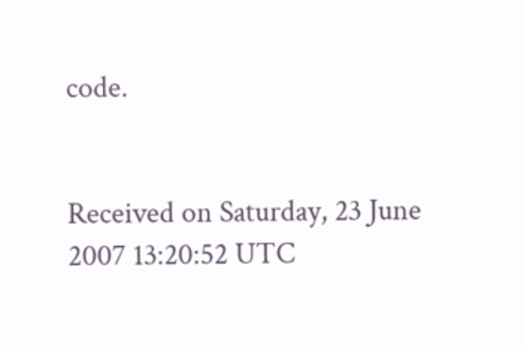code.


Received on Saturday, 23 June 2007 13:20:52 UTC